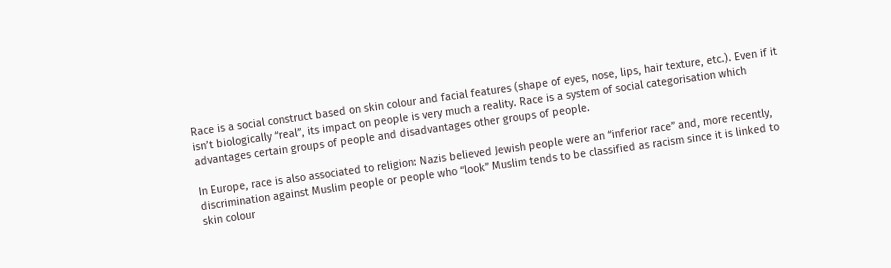Race is a social construct based on skin colour and facial features (shape of eyes, nose, lips, hair texture, etc.). Even if it isn’t biologically “real”, its impact on people is very much a reality. Race is a system of social categorisation which advantages certain groups of people and disadvantages other groups of people.

In Europe, race is also associated to religion: Nazis believed Jewish people were an “inferior race” and, more recently, discrimination against Muslim people or people who “look” Muslim tends to be classified as racism since it is linked to skin colour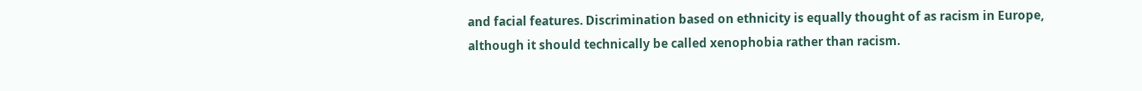and facial features. Discrimination based on ethnicity is equally thought of as racism in Europe, although it should technically be called xenophobia rather than racism.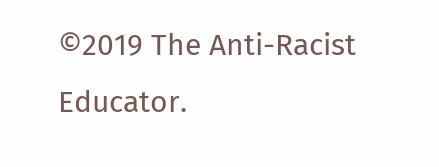©2019 The Anti-Racist Educator.